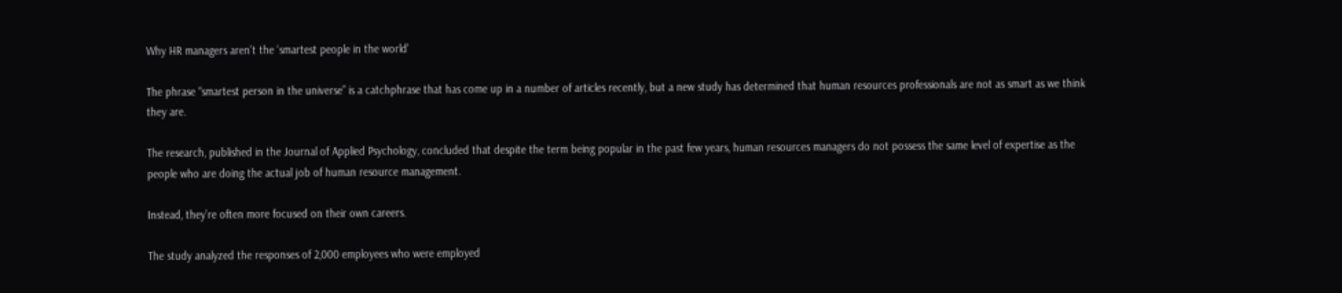Why HR managers aren’t the ‘smartest people in the world’

The phrase “smartest person in the universe” is a catchphrase that has come up in a number of articles recently, but a new study has determined that human resources professionals are not as smart as we think they are.

The research, published in the Journal of Applied Psychology, concluded that despite the term being popular in the past few years, human resources managers do not possess the same level of expertise as the people who are doing the actual job of human resource management.

Instead, they’re often more focused on their own careers.

The study analyzed the responses of 2,000 employees who were employed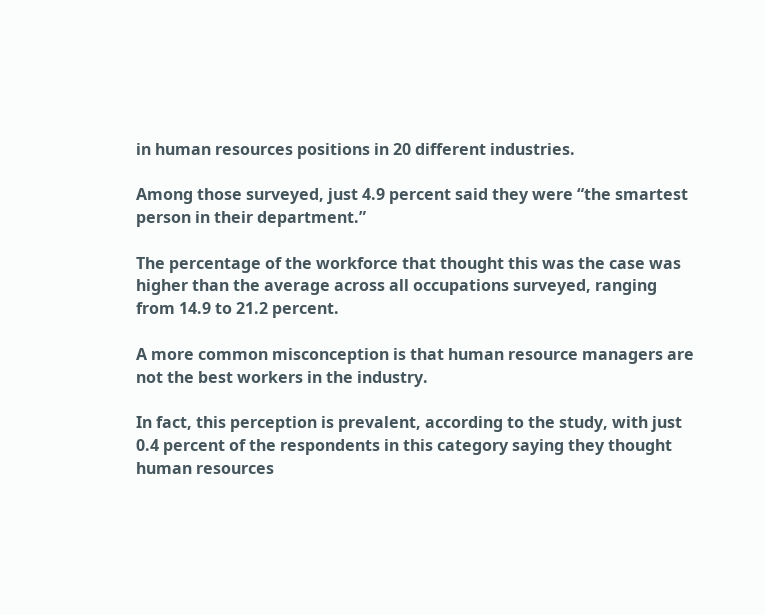in human resources positions in 20 different industries.

Among those surveyed, just 4.9 percent said they were “the smartest person in their department.”

The percentage of the workforce that thought this was the case was higher than the average across all occupations surveyed, ranging from 14.9 to 21.2 percent.

A more common misconception is that human resource managers are not the best workers in the industry.

In fact, this perception is prevalent, according to the study, with just 0.4 percent of the respondents in this category saying they thought human resources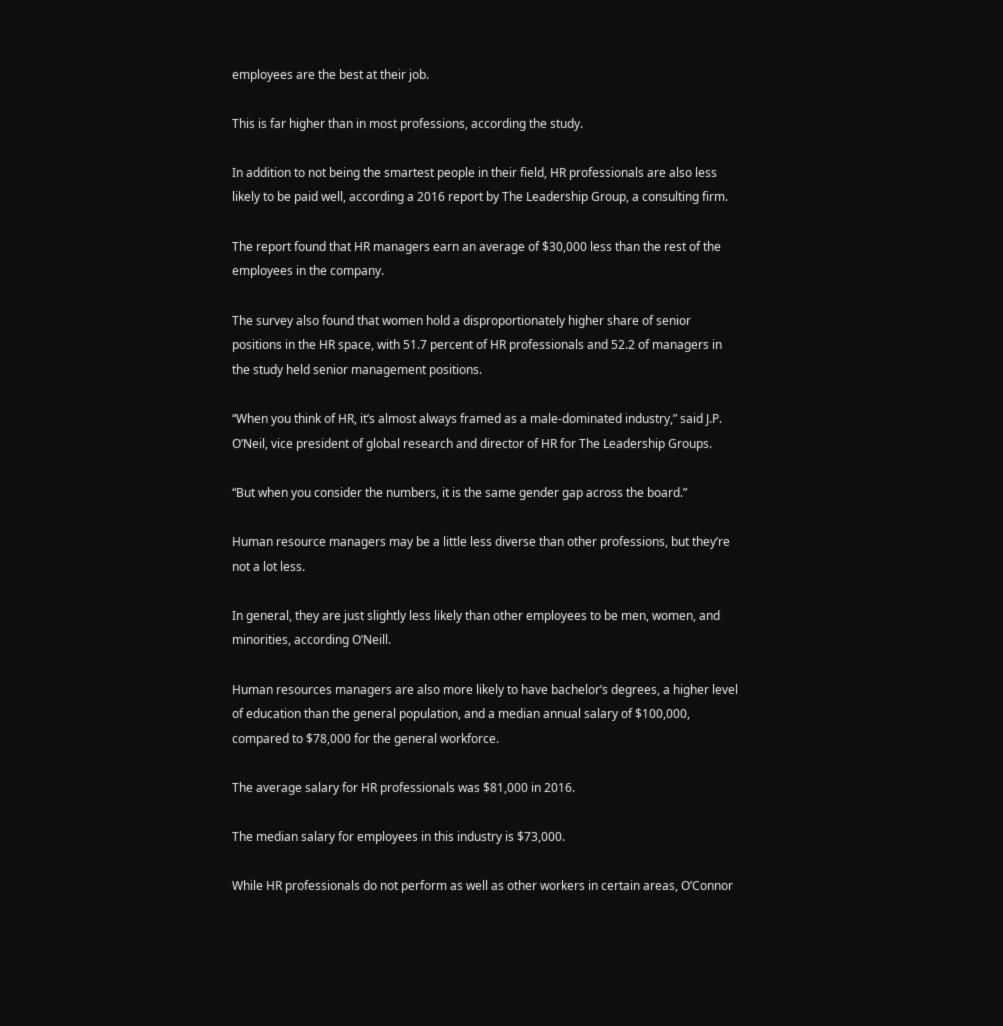employees are the best at their job.

This is far higher than in most professions, according the study.

In addition to not being the smartest people in their field, HR professionals are also less likely to be paid well, according a 2016 report by The Leadership Group, a consulting firm.

The report found that HR managers earn an average of $30,000 less than the rest of the employees in the company.

The survey also found that women hold a disproportionately higher share of senior positions in the HR space, with 51.7 percent of HR professionals and 52.2 of managers in the study held senior management positions.

“When you think of HR, it’s almost always framed as a male-dominated industry,” said J.P. O’Neil, vice president of global research and director of HR for The Leadership Groups.

“But when you consider the numbers, it is the same gender gap across the board.”

Human resource managers may be a little less diverse than other professions, but they’re not a lot less.

In general, they are just slightly less likely than other employees to be men, women, and minorities, according O’Neill.

Human resources managers are also more likely to have bachelor’s degrees, a higher level of education than the general population, and a median annual salary of $100,000, compared to $78,000 for the general workforce.

The average salary for HR professionals was $81,000 in 2016.

The median salary for employees in this industry is $73,000.

While HR professionals do not perform as well as other workers in certain areas, O’Connor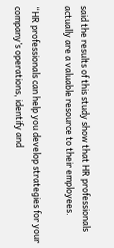said the results of this study show that HR professionals actually are a valuable resource to their employees.

“HR professionals can help you develop strategies for your company’s operations, identify and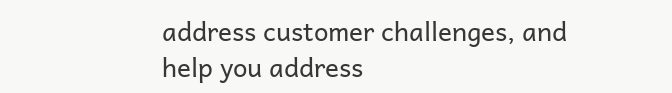address customer challenges, and help you address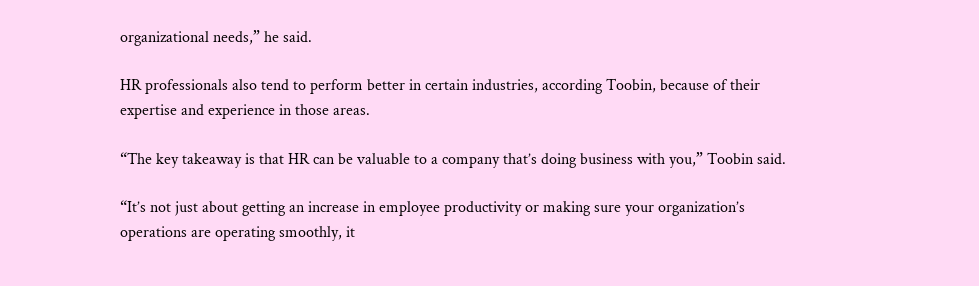organizational needs,” he said.

HR professionals also tend to perform better in certain industries, according Toobin, because of their expertise and experience in those areas.

“The key takeaway is that HR can be valuable to a company that’s doing business with you,” Toobin said.

“It’s not just about getting an increase in employee productivity or making sure your organization’s operations are operating smoothly, it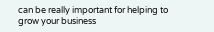can be really important for helping to grow your business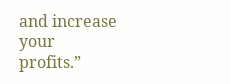and increase your profits.”